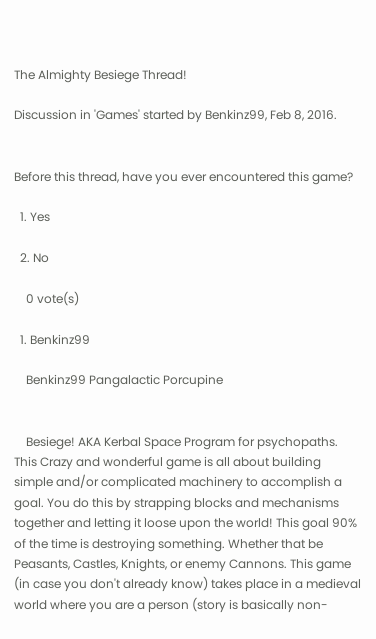The Almighty Besiege Thread!

Discussion in 'Games' started by Benkinz99, Feb 8, 2016.


Before this thread, have you ever encountered this game?

  1. Yes

  2. No

    0 vote(s)

  1. Benkinz99

    Benkinz99 Pangalactic Porcupine


    Besiege! AKA Kerbal Space Program for psychopaths. This Crazy and wonderful game is all about building simple and/or complicated machinery to accomplish a goal. You do this by strapping blocks and mechanisms together and letting it loose upon the world! This goal 90% of the time is destroying something. Whether that be Peasants, Castles, Knights, or enemy Cannons. This game (in case you don't already know) takes place in a medieval world where you are a person (story is basically non-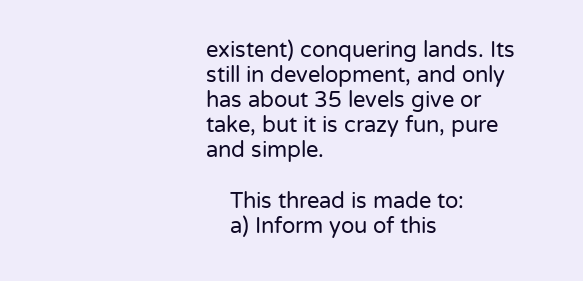existent) conquering lands. Its still in development, and only has about 35 levels give or take, but it is crazy fun, pure and simple.

    This thread is made to:
    a) Inform you of this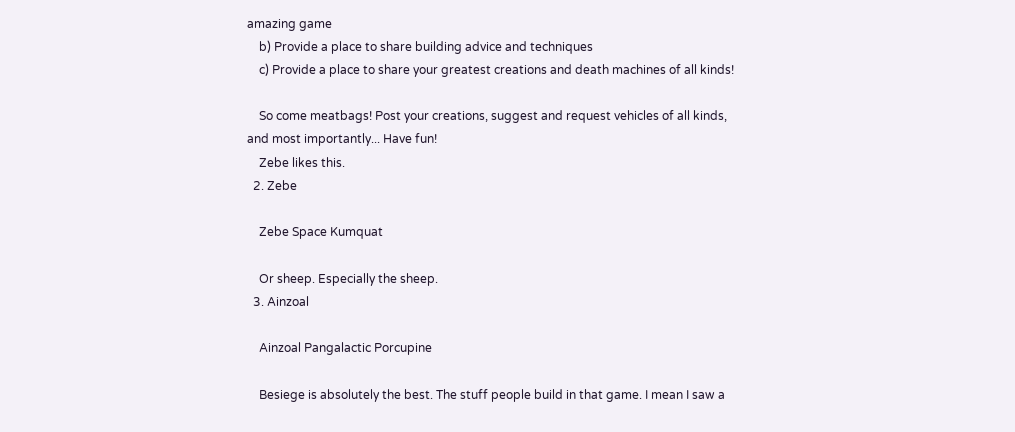amazing game
    b) Provide a place to share building advice and techniques
    c) Provide a place to share your greatest creations and death machines of all kinds!

    So come meatbags! Post your creations, suggest and request vehicles of all kinds, and most importantly... Have fun!
    Zebe likes this.
  2. Zebe

    Zebe Space Kumquat

    Or sheep. Especially the sheep.
  3. Ainzoal

    Ainzoal Pangalactic Porcupine

    Besiege is absolutely the best. The stuff people build in that game. I mean I saw a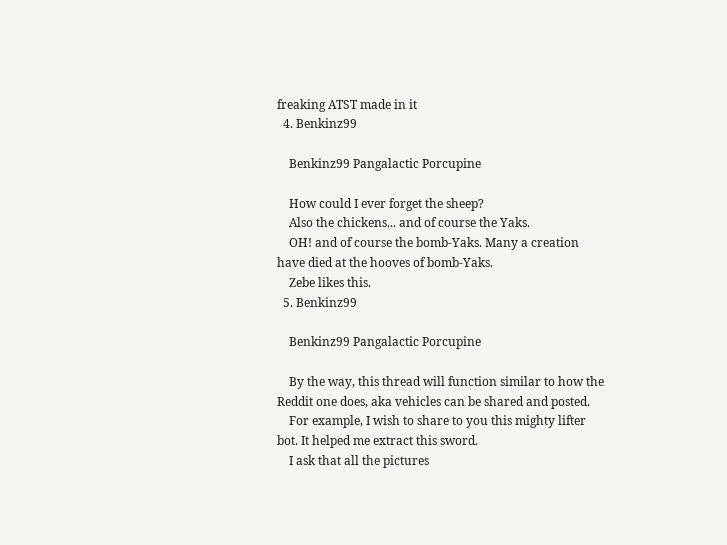freaking ATST made in it
  4. Benkinz99

    Benkinz99 Pangalactic Porcupine

    How could I ever forget the sheep?
    Also the chickens... and of course the Yaks.
    OH! and of course the bomb-Yaks. Many a creation have died at the hooves of bomb-Yaks.
    Zebe likes this.
  5. Benkinz99

    Benkinz99 Pangalactic Porcupine

    By the way, this thread will function similar to how the Reddit one does, aka vehicles can be shared and posted.
    For example, I wish to share to you this mighty lifter bot. It helped me extract this sword.
    I ask that all the pictures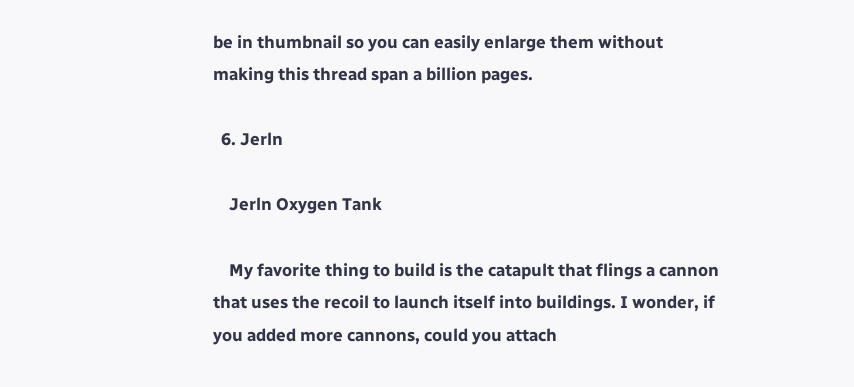be in thumbnail so you can easily enlarge them without making this thread span a billion pages.

  6. Jerln

    Jerln Oxygen Tank

    My favorite thing to build is the catapult that flings a cannon that uses the recoil to launch itself into buildings. I wonder, if you added more cannons, could you attach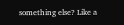something else? Like a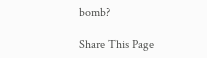bomb?

Share This Page